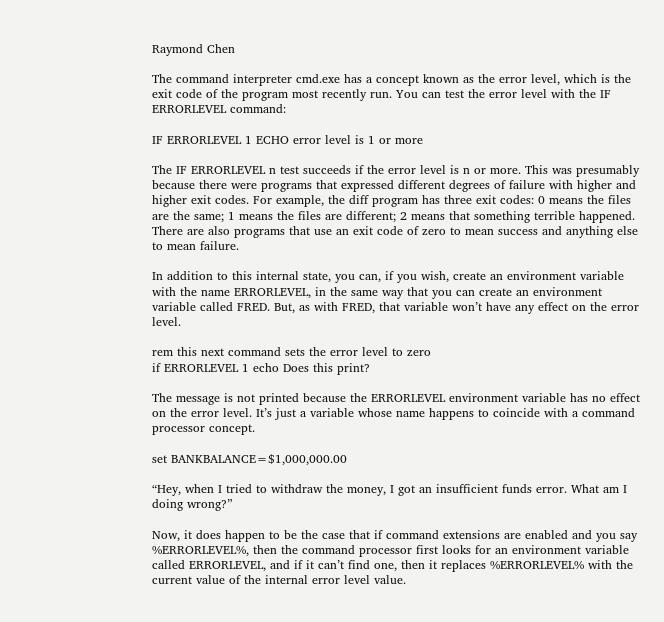Raymond Chen

The command interpreter cmd.exe has a concept known as the error level, which is the exit code of the program most recently run. You can test the error level with the IF ERRORLEVEL command:

IF ERRORLEVEL 1 ECHO error level is 1 or more

The IF ERRORLEVEL n test succeeds if the error level is n or more. This was presumably because there were programs that expressed different degrees of failure with higher and higher exit codes. For example, the diff program has three exit codes: 0 means the files are the same; 1 means the files are different; 2 means that something terrible happened. There are also programs that use an exit code of zero to mean success and anything else to mean failure.

In addition to this internal state, you can, if you wish, create an environment variable with the name ERRORLEVEL, in the same way that you can create an environment variable called FRED. But, as with FRED, that variable won’t have any effect on the error level.

rem this next command sets the error level to zero
if ERRORLEVEL 1 echo Does this print?

The message is not printed because the ERRORLEVEL environment variable has no effect on the error level. It’s just a variable whose name happens to coincide with a command processor concept.

set BANKBALANCE=$1,000,000.00

“Hey, when I tried to withdraw the money, I got an insufficient funds error. What am I doing wrong?”

Now, it does happen to be the case that if command extensions are enabled and you say %ERRORLEVEL%, then the command processor first looks for an environment variable called ERRORLEVEL, and if it can’t find one, then it replaces %ERRORLEVEL% with the current value of the internal error level value.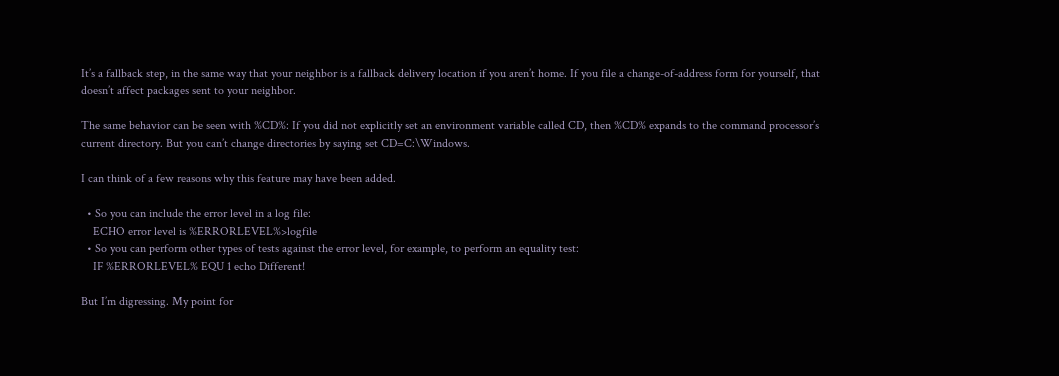It’s a fallback step, in the same way that your neighbor is a fallback delivery location if you aren’t home. If you file a change-of-address form for yourself, that doesn’t affect packages sent to your neighbor.

The same behavior can be seen with %CD%: If you did not explicitly set an environment variable called CD, then %CD% expands to the command processor’s current directory. But you can’t change directories by saying set CD=C:\Windows.

I can think of a few reasons why this feature may have been added.

  • So you can include the error level in a log file:
    ECHO error level is %ERRORLEVEL%>logfile
  • So you can perform other types of tests against the error level, for example, to perform an equality test:
    IF %ERRORLEVEL% EQU 1 echo Different!

But I’m digressing. My point for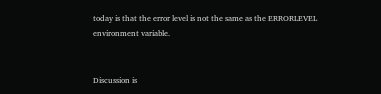today is that the error level is not the same as the ERRORLEVEL environment variable.


Discussion is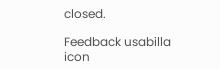closed.

Feedback usabilla icon